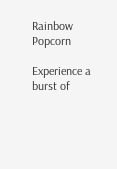Rainbow Popcorn

Experience a burst of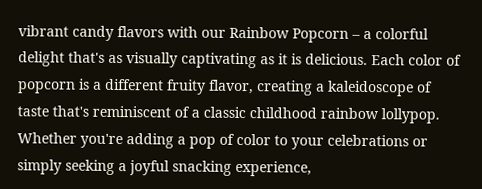vibrant candy flavors with our Rainbow Popcorn – a colorful delight that's as visually captivating as it is delicious. Each color of popcorn is a different fruity flavor, creating a kaleidoscope of taste that's reminiscent of a classic childhood rainbow lollypop. Whether you're adding a pop of color to your celebrations or simply seeking a joyful snacking experience,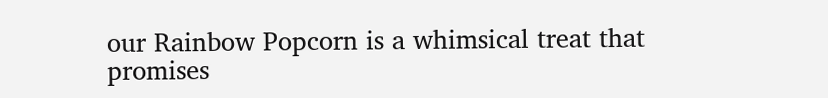our Rainbow Popcorn is a whimsical treat that promises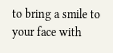to bring a smile to your face with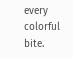every colorful bite.